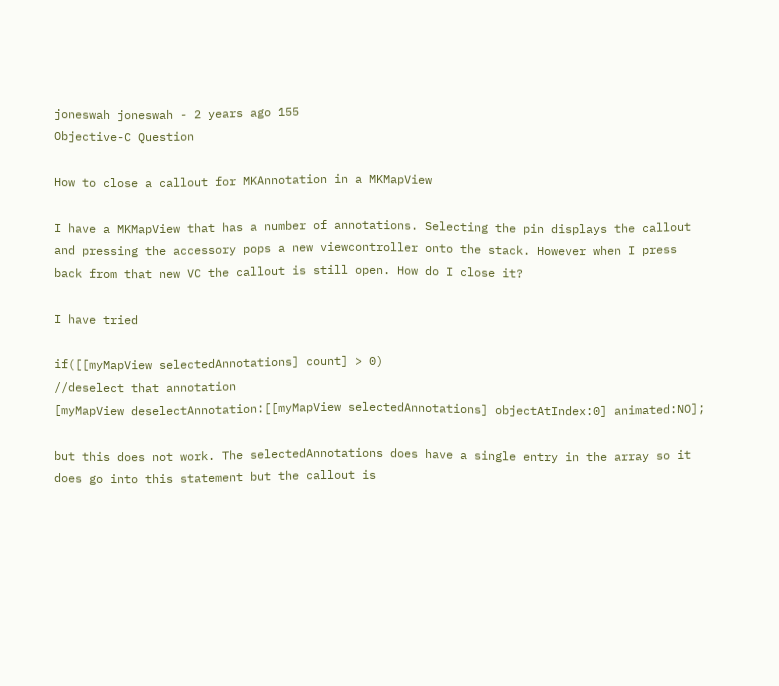joneswah joneswah - 2 years ago 155
Objective-C Question

How to close a callout for MKAnnotation in a MKMapView

I have a MKMapView that has a number of annotations. Selecting the pin displays the callout and pressing the accessory pops a new viewcontroller onto the stack. However when I press back from that new VC the callout is still open. How do I close it?

I have tried

if([[myMapView selectedAnnotations] count] > 0)
//deselect that annotation
[myMapView deselectAnnotation:[[myMapView selectedAnnotations] objectAtIndex:0] animated:NO];

but this does not work. The selectedAnnotations does have a single entry in the array so it does go into this statement but the callout is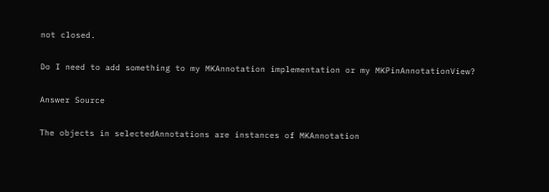not closed.

Do I need to add something to my MKAnnotation implementation or my MKPinAnnotationView?

Answer Source

The objects in selectedAnnotations are instances of MKAnnotation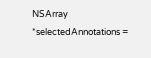NSArray *selectedAnnotations =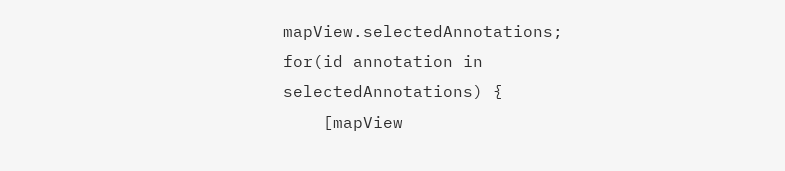mapView.selectedAnnotations;
for(id annotation in selectedAnnotations) {
    [mapView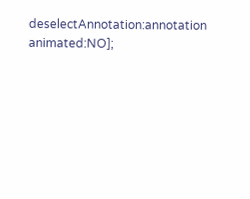deselectAnnotation:annotation animated:NO];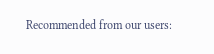Recommended from our users: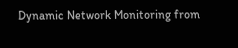Dynamic Network Monitoring from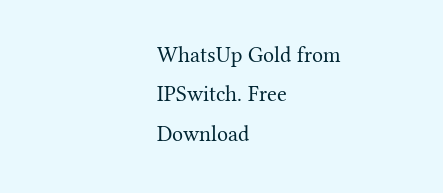WhatsUp Gold from IPSwitch. Free Download